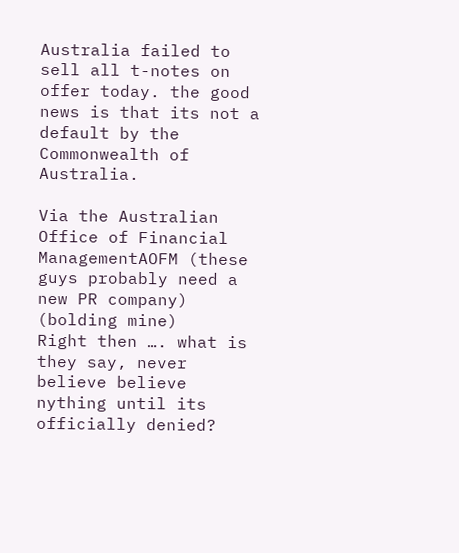Australia failed to sell all t-notes on offer today. the good news is that its not a default by the Commonwealth of Australia.

Via the Australian Office of Financial ManagementAOFM (these guys probably need a new PR company)
(bolding mine)
Right then …. what is they say, never believe believe nything until its officially denied?